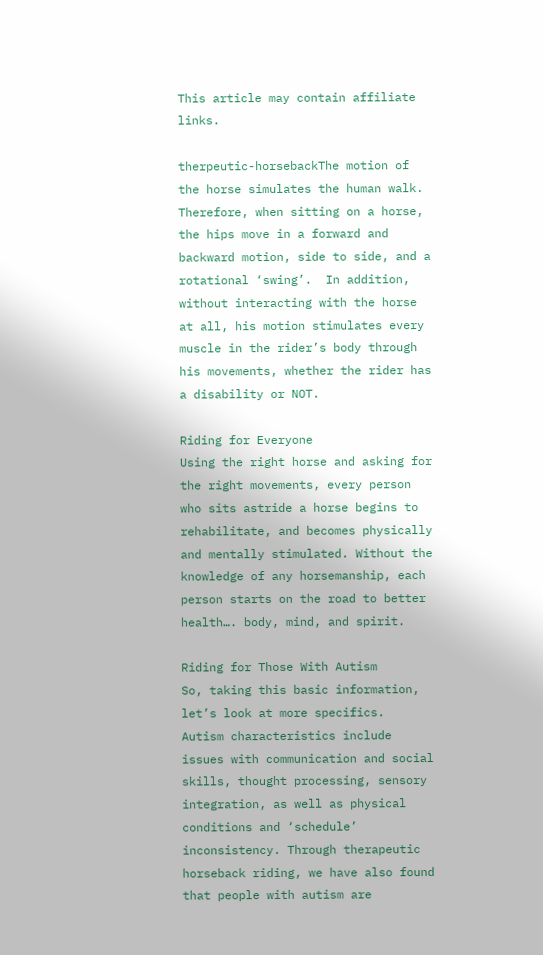This article may contain affiliate links.

therpeutic-horsebackThe motion of the horse simulates the human walk.  Therefore, when sitting on a horse, the hips move in a forward and backward motion, side to side, and a rotational ‘swing’.  In addition, without interacting with the horse at all, his motion stimulates every muscle in the rider’s body through his movements, whether the rider has a disability or NOT.

Riding for Everyone
Using the right horse and asking for the right movements, every person who sits astride a horse begins to rehabilitate, and becomes physically and mentally stimulated. Without the knowledge of any horsemanship, each person starts on the road to better health…. body, mind, and spirit.

Riding for Those With Autism
So, taking this basic information, let’s look at more specifics.  Autism characteristics include issues with communication and social skills, thought processing, sensory integration, as well as physical conditions and ‘schedule’ inconsistency. Through therapeutic horseback riding, we have also found that people with autism are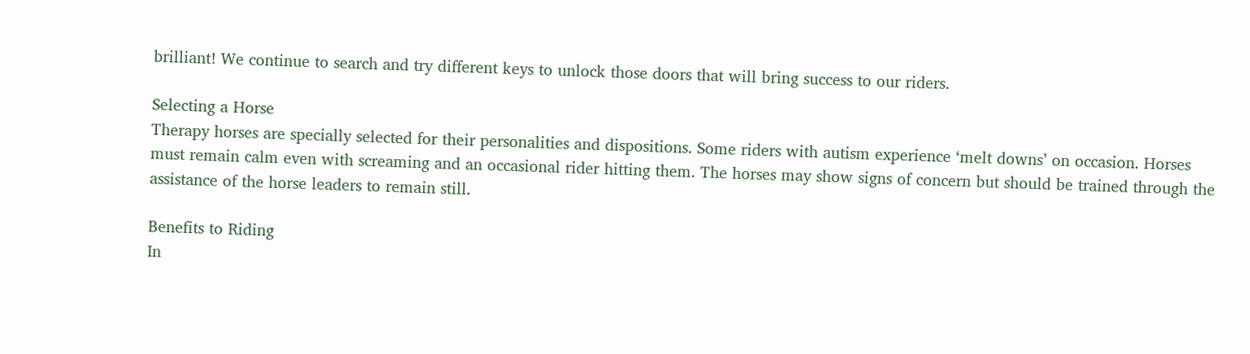brilliant! We continue to search and try different keys to unlock those doors that will bring success to our riders.

Selecting a Horse
Therapy horses are specially selected for their personalities and dispositions. Some riders with autism experience ‘melt downs’ on occasion. Horses must remain calm even with screaming and an occasional rider hitting them. The horses may show signs of concern but should be trained through the assistance of the horse leaders to remain still.

Benefits to Riding
In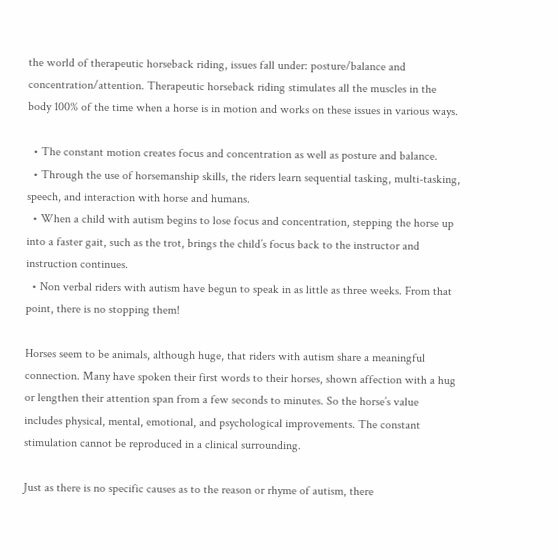the world of therapeutic horseback riding, issues fall under: posture/balance and concentration/attention. Therapeutic horseback riding stimulates all the muscles in the body 100% of the time when a horse is in motion and works on these issues in various ways.

  • The constant motion creates focus and concentration as well as posture and balance.
  • Through the use of horsemanship skills, the riders learn sequential tasking, multi-tasking, speech, and interaction with horse and humans.
  • When a child with autism begins to lose focus and concentration, stepping the horse up into a faster gait, such as the trot, brings the child’s focus back to the instructor and instruction continues.
  • Non verbal riders with autism have begun to speak in as little as three weeks. From that point, there is no stopping them!

Horses seem to be animals, although huge, that riders with autism share a meaningful connection. Many have spoken their first words to their horses, shown affection with a hug or lengthen their attention span from a few seconds to minutes. So the horse’s value includes physical, mental, emotional, and psychological improvements. The constant stimulation cannot be reproduced in a clinical surrounding.

Just as there is no specific causes as to the reason or rhyme of autism, there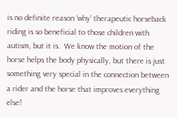is no definite reason ‘why’ therapeutic horseback riding is so beneficial to those children with autism, but it is.  We know the motion of the horse helps the body physically, but there is just something very special in the connection between a rider and the horse that improves everything else!